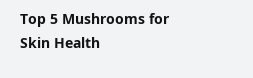Top 5 Mushrooms for Skin Health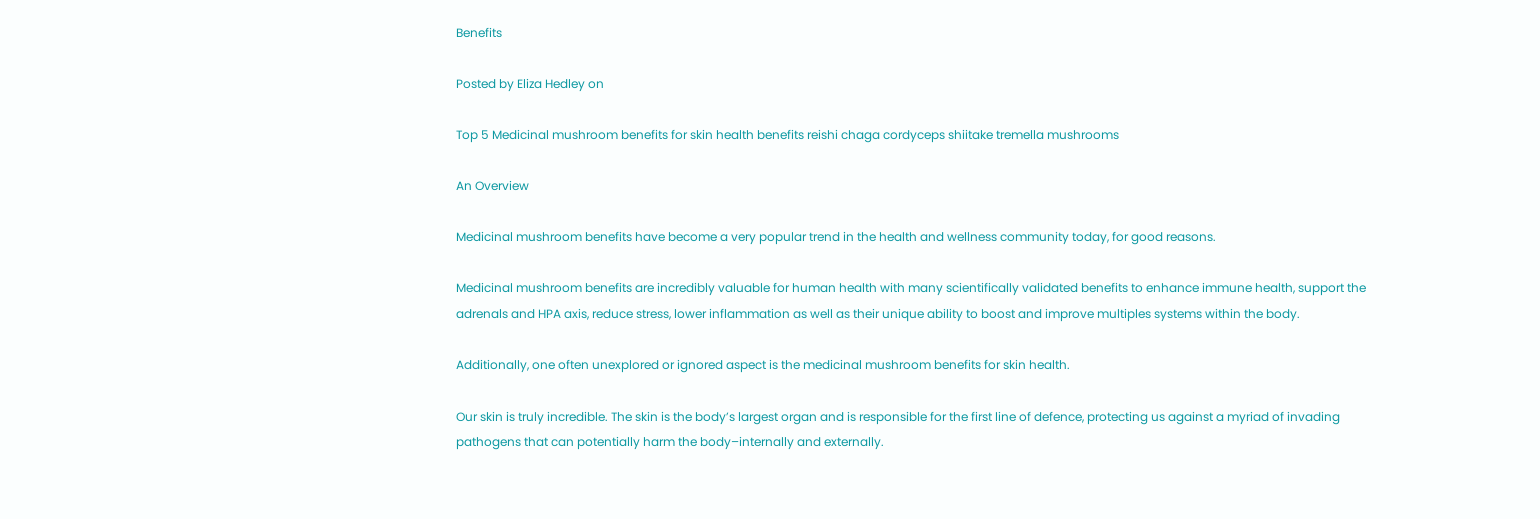Benefits

Posted by Eliza Hedley on

Top 5 Medicinal mushroom benefits for skin health benefits reishi chaga cordyceps shiitake tremella mushrooms

An Overview

Medicinal mushroom benefits have become a very popular trend in the health and wellness community today, for good reasons.

Medicinal mushroom benefits are incredibly valuable for human health with many scientifically validated benefits to enhance immune health, support the adrenals and HPA axis, reduce stress, lower inflammation as well as their unique ability to boost and improve multiples systems within the body.

Additionally, one often unexplored or ignored aspect is the medicinal mushroom benefits for skin health.

Our skin is truly incredible. The skin is the body’s largest organ and is responsible for the first line of defence, protecting us against a myriad of invading pathogens that can potentially harm the body–internally and externally.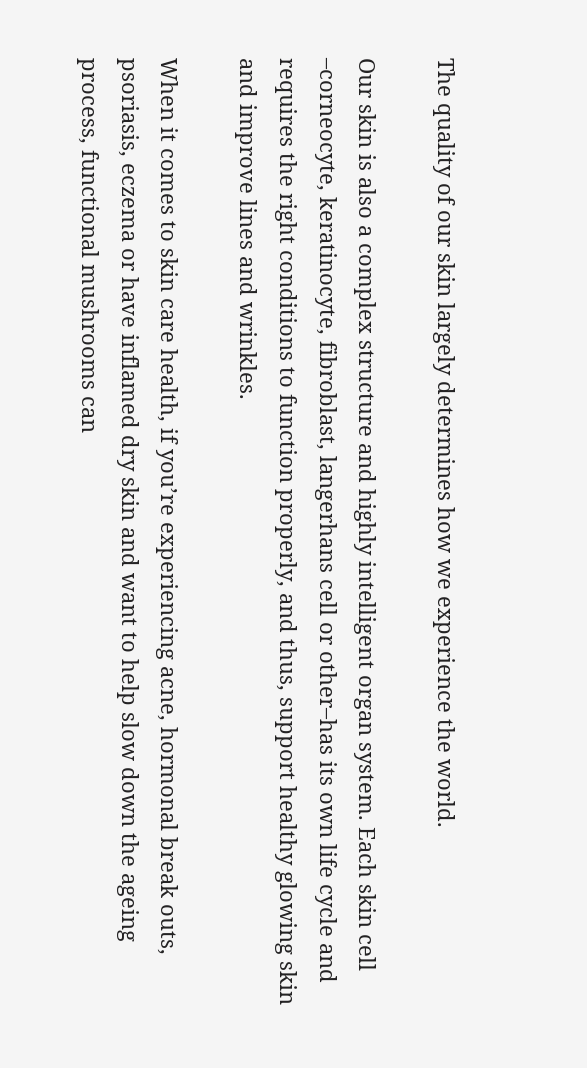The quality of our skin largely determines how we experience the world.

Our skin is also a complex structure and highly intelligent organ system. Each skin cell –corneocyte, keratinocyte, fibroblast, langerhans cell or other–has its own life cycle and requires the right conditions to function properly, and thus, support healthy glowing skin and improve lines and wrinkles.

When it comes to skin care health, if you’re experiencing acne, hormonal break outs, psoriasis, eczema or have inflamed dry skin and want to help slow down the ageing process, functional mushrooms can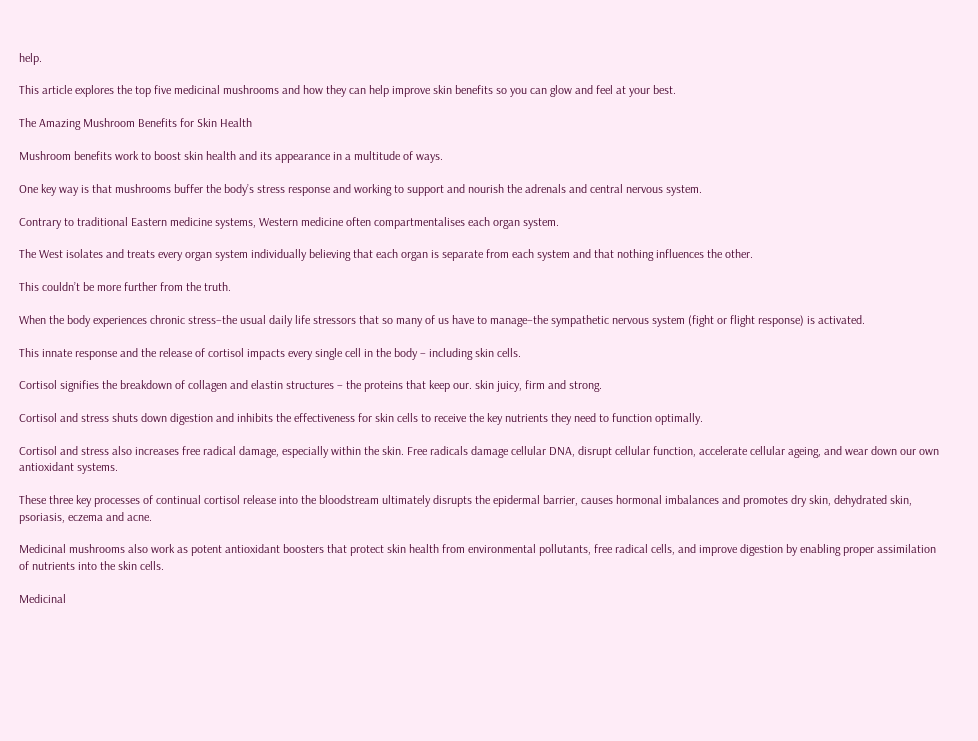help.

This article explores the top five medicinal mushrooms and how they can help improve skin benefits so you can glow and feel at your best.

The Amazing Mushroom Benefits for Skin Health

Mushroom benefits work to boost skin health and its appearance in a multitude of ways.

One key way is that mushrooms buffer the body’s stress response and working to support and nourish the adrenals and central nervous system.

Contrary to traditional Eastern medicine systems, Western medicine often compartmentalises each organ system.

The West isolates and treats every organ system individually believing that each organ is separate from each system and that nothing influences the other.

This couldn’t be more further from the truth.

When the body experiences chronic stress–the usual daily life stressors that so many of us have to manage–the sympathetic nervous system (fight or flight response) is activated.

This innate response and the release of cortisol impacts every single cell in the body – including skin cells.

Cortisol signifies the breakdown of collagen and elastin structures – the proteins that keep our. skin juicy, firm and strong.

Cortisol and stress shuts down digestion and inhibits the effectiveness for skin cells to receive the key nutrients they need to function optimally.

Cortisol and stress also increases free radical damage, especially within the skin. Free radicals damage cellular DNA, disrupt cellular function, accelerate cellular ageing, and wear down our own antioxidant systems.

These three key processes of continual cortisol release into the bloodstream ultimately disrupts the epidermal barrier, causes hormonal imbalances and promotes dry skin, dehydrated skin, psoriasis, eczema and acne.

Medicinal mushrooms also work as potent antioxidant boosters that protect skin health from environmental pollutants, free radical cells, and improve digestion by enabling proper assimilation of nutrients into the skin cells.

Medicinal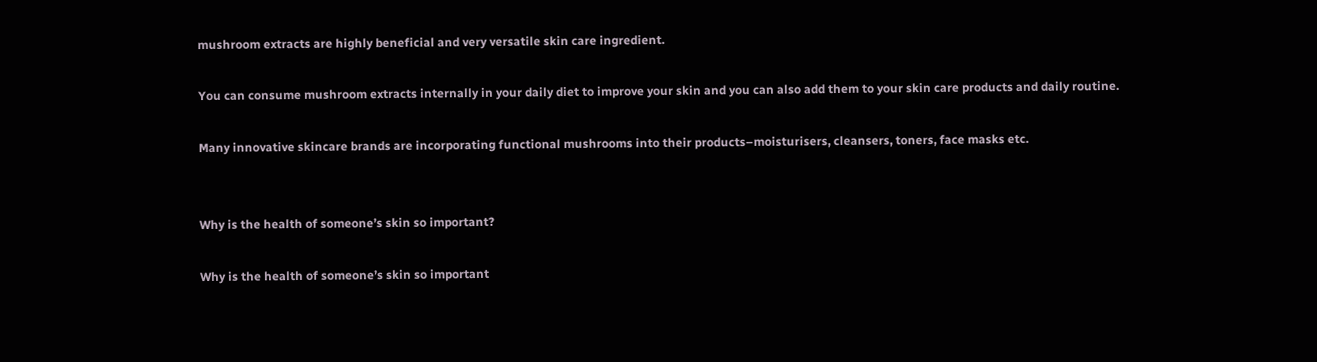mushroom extracts are highly beneficial and very versatile skin care ingredient.

You can consume mushroom extracts internally in your daily diet to improve your skin and you can also add them to your skin care products and daily routine.

Many innovative skincare brands are incorporating functional mushrooms into their products–moisturisers, cleansers, toners, face masks etc.


Why is the health of someone’s skin so important?

Why is the health of someone’s skin so important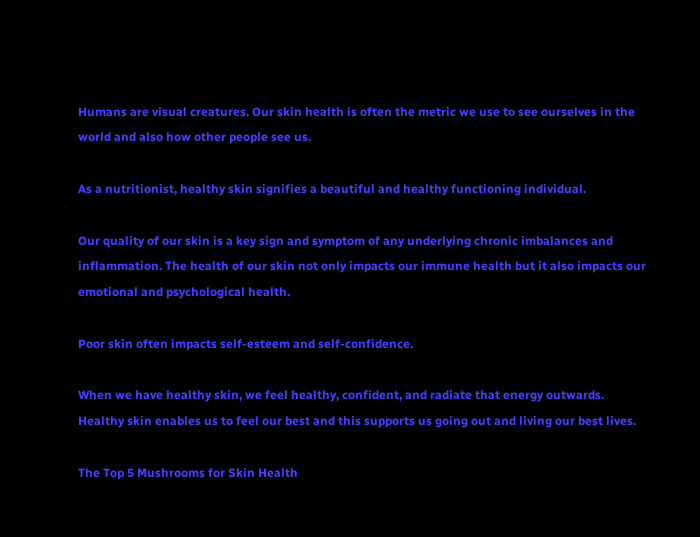Humans are visual creatures. Our skin health is often the metric we use to see ourselves in the world and also how other people see us.

As a nutritionist, healthy skin signifies a beautiful and healthy functioning individual.

Our quality of our skin is a key sign and symptom of any underlying chronic imbalances and inflammation. The health of our skin not only impacts our immune health but it also impacts our emotional and psychological health.

Poor skin often impacts self-esteem and self-confidence.

When we have healthy skin, we feel healthy, confident, and radiate that energy outwards. Healthy skin enables us to feel our best and this supports us going out and living our best lives.

The Top 5 Mushrooms for Skin Health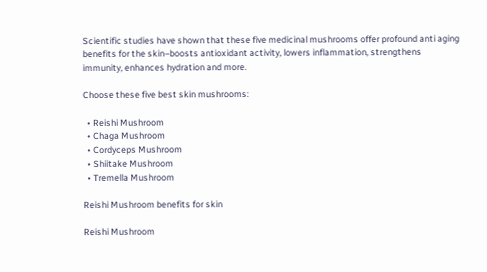Scientific studies have shown that these five medicinal mushrooms offer profound anti aging benefits for the skin–boosts antioxidant activity, lowers inflammation, strengthens immunity, enhances hydration and more.

Choose these five best skin mushrooms:

  • Reishi Mushroom
  • Chaga Mushroom
  • Cordyceps Mushroom
  • Shiitake Mushroom
  • Tremella Mushroom

Reishi Mushroom benefits for skin

Reishi Mushroom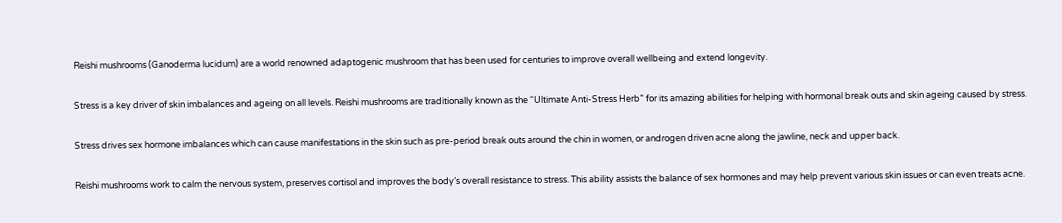Reishi mushrooms (Ganoderma lucidum) are a world renowned adaptogenic mushroom that has been used for centuries to improve overall wellbeing and extend longevity.

Stress is a key driver of skin imbalances and ageing on all levels. Reishi mushrooms are traditionally known as the “Ultimate Anti-Stress Herb” for its amazing abilities for helping with hormonal break outs and skin ageing caused by stress.

Stress drives sex hormone imbalances which can cause manifestations in the skin such as pre-period break outs around the chin in women, or androgen driven acne along the jawline, neck and upper back.

Reishi mushrooms work to calm the nervous system, preserves cortisol and improves the body’s overall resistance to stress. This ability assists the balance of sex hormones and may help prevent various skin issues or can even treats acne.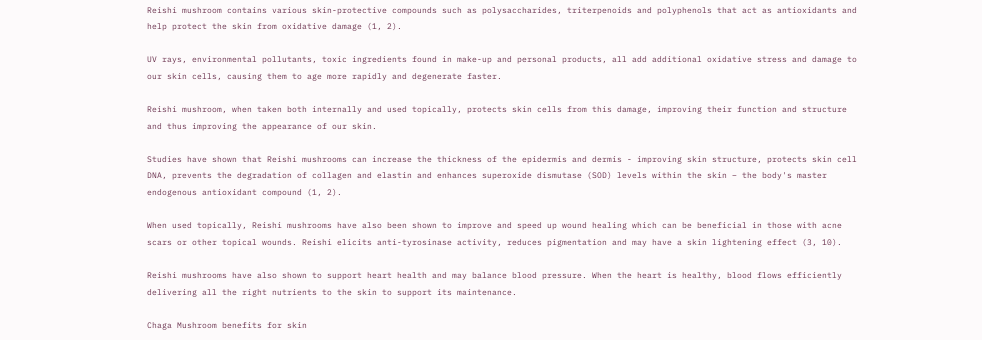Reishi mushroom contains various skin-protective compounds such as polysaccharides, triterpenoids and polyphenols that act as antioxidants and help protect the skin from oxidative damage (1, 2).

UV rays, environmental pollutants, toxic ingredients found in make-up and personal products, all add additional oxidative stress and damage to our skin cells, causing them to age more rapidly and degenerate faster.

Reishi mushroom, when taken both internally and used topically, protects skin cells from this damage, improving their function and structure and thus improving the appearance of our skin.

Studies have shown that Reishi mushrooms can increase the thickness of the epidermis and dermis - improving skin structure, protects skin cell DNA, prevents the degradation of collagen and elastin and enhances superoxide dismutase (SOD) levels within the skin – the body's master endogenous antioxidant compound (1, 2).

When used topically, Reishi mushrooms have also been shown to improve and speed up wound healing which can be beneficial in those with acne scars or other topical wounds. Reishi elicits anti-tyrosinase activity, reduces pigmentation and may have a skin lightening effect (3, 10).

Reishi mushrooms have also shown to support heart health and may balance blood pressure. When the heart is healthy, blood flows efficiently delivering all the right nutrients to the skin to support its maintenance.

Chaga Mushroom benefits for skin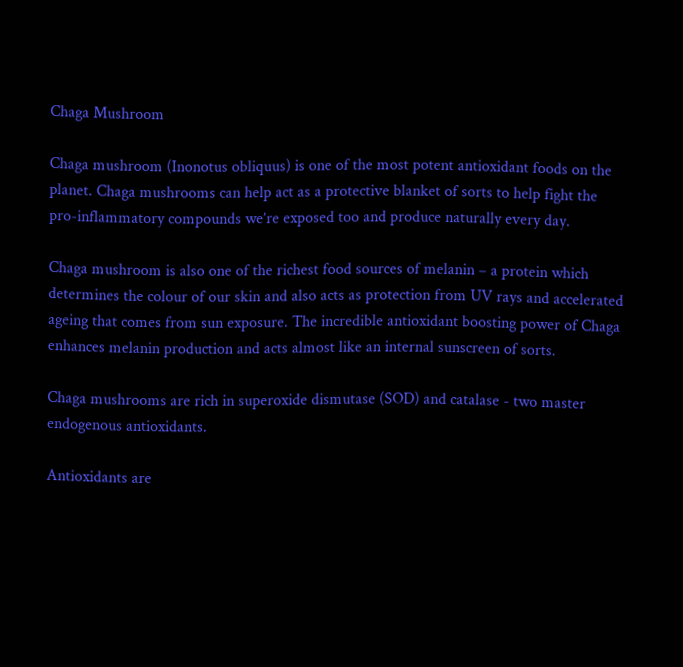Chaga Mushroom

Chaga mushroom (Inonotus obliquus) is one of the most potent antioxidant foods on the planet. Chaga mushrooms can help act as a protective blanket of sorts to help fight the pro-inflammatory compounds we’re exposed too and produce naturally every day.

Chaga mushroom is also one of the richest food sources of melanin – a protein which determines the colour of our skin and also acts as protection from UV rays and accelerated ageing that comes from sun exposure. The incredible antioxidant boosting power of Chaga enhances melanin production and acts almost like an internal sunscreen of sorts.

Chaga mushrooms are rich in superoxide dismutase (SOD) and catalase - two master endogenous antioxidants.

Antioxidants are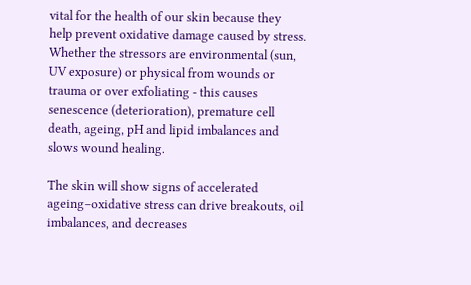vital for the health of our skin because they help prevent oxidative damage caused by stress. Whether the stressors are environmental (sun, UV exposure) or physical from wounds or trauma or over exfoliating - this causes senescence (deterioration), premature cell death, ageing, pH and lipid imbalances and slows wound healing.

The skin will show signs of accelerated ageing–oxidative stress can drive breakouts, oil imbalances, and decreases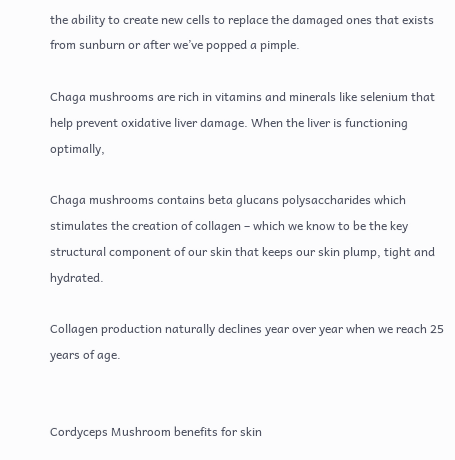the ability to create new cells to replace the damaged ones that exists from sunburn or after we’ve popped a pimple.

Chaga mushrooms are rich in vitamins and minerals like selenium that help prevent oxidative liver damage. When the liver is functioning optimally,

Chaga mushrooms contains beta glucans polysaccharides which stimulates the creation of collagen – which we know to be the key structural component of our skin that keeps our skin plump, tight and hydrated.

Collagen production naturally declines year over year when we reach 25 years of age.


Cordyceps Mushroom benefits for skin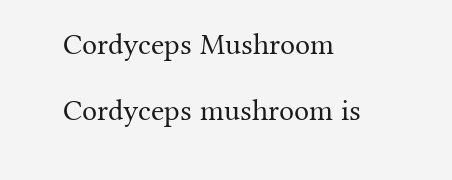Cordyceps Mushroom

Cordyceps mushroom is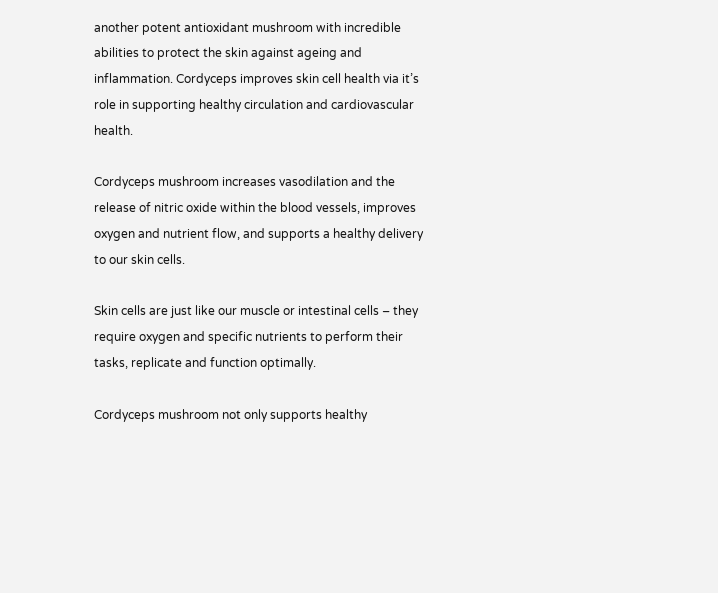another potent antioxidant mushroom with incredible abilities to protect the skin against ageing and inflammation. Cordyceps improves skin cell health via it’s role in supporting healthy circulation and cardiovascular health.

Cordyceps mushroom increases vasodilation and the release of nitric oxide within the blood vessels, improves oxygen and nutrient flow, and supports a healthy delivery to our skin cells.

Skin cells are just like our muscle or intestinal cells – they require oxygen and specific nutrients to perform their tasks, replicate and function optimally.

Cordyceps mushroom not only supports healthy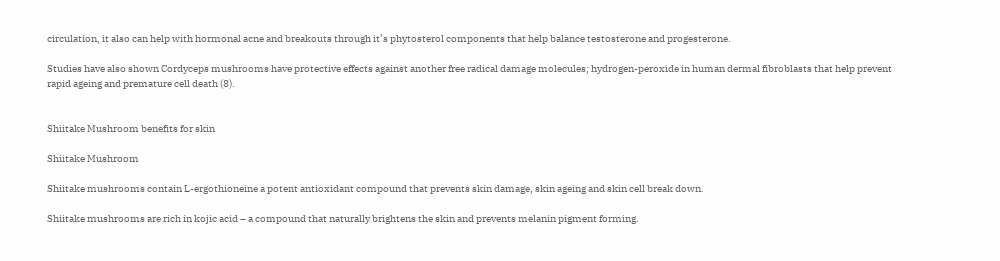circulation, it also can help with hormonal acne and breakouts through it’s phytosterol components that help balance testosterone and progesterone.

Studies have also shown Cordyceps mushrooms have protective effects against another free radical damage molecules; hydrogen-peroxide in human dermal fibroblasts that help prevent rapid ageing and premature cell death (8).


Shiitake Mushroom benefits for skin

Shiitake Mushroom

Shiitake mushrooms contain L-ergothioneine a potent antioxidant compound that prevents skin damage, skin ageing and skin cell break down.

Shiitake mushrooms are rich in kojic acid – a compound that naturally brightens the skin and prevents melanin pigment forming.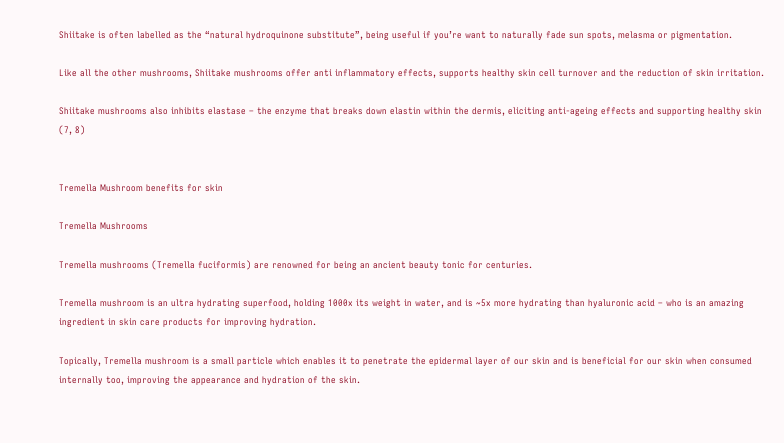Shiitake is often labelled as the “natural hydroquinone substitute”, being useful if you’re want to naturally fade sun spots, melasma or pigmentation.

Like all the other mushrooms, Shiitake mushrooms offer anti inflammatory effects, supports healthy skin cell turnover and the reduction of skin irritation.

Shiitake mushrooms also inhibits elastase – the enzyme that breaks down elastin within the dermis, eliciting anti-ageing effects and supporting healthy skin (7, 8)


Tremella Mushroom benefits for skin

Tremella Mushrooms

Tremella mushrooms (Tremella fuciformis) are renowned for being an ancient beauty tonic for centuries.

Tremella mushroom is an ultra hydrating superfood, holding 1000x its weight in water, and is ~5x more hydrating than hyaluronic acid – who is an amazing ingredient in skin care products for improving hydration.

Topically, Tremella mushroom is a small particle which enables it to penetrate the epidermal layer of our skin and is beneficial for our skin when consumed internally too, improving the appearance and hydration of the skin.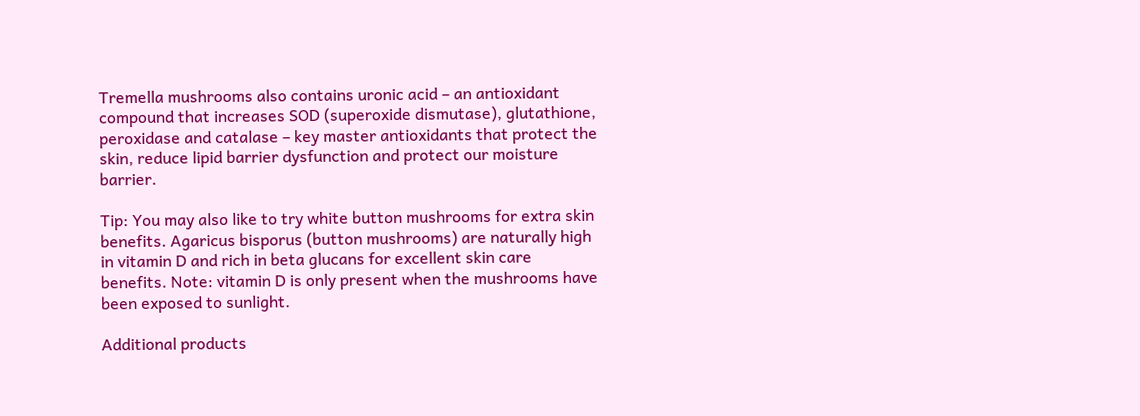Tremella mushrooms also contains uronic acid – an antioxidant compound that increases SOD (superoxide dismutase), glutathione, peroxidase and catalase – key master antioxidants that protect the skin, reduce lipid barrier dysfunction and protect our moisture barrier.

Tip: You may also like to try white button mushrooms for extra skin benefits. Agaricus bisporus (button mushrooms) are naturally high in vitamin D and rich in beta glucans for excellent skin care benefits. Note: vitamin D is only present when the mushrooms have been exposed to sunlight.

Additional products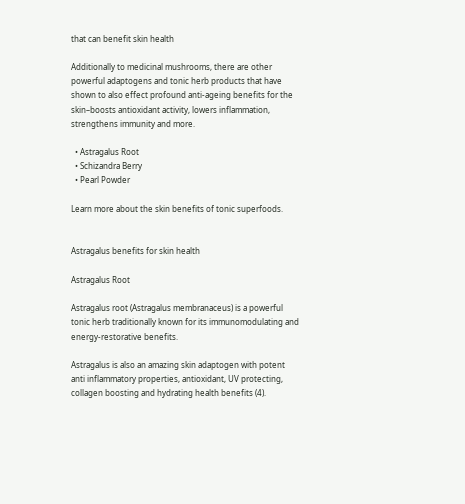that can benefit skin health

Additionally to medicinal mushrooms, there are other powerful adaptogens and tonic herb products that have shown to also effect profound anti-ageing benefits for the skin–boosts antioxidant activity, lowers inflammation, strengthens immunity and more.

  • Astragalus Root
  • Schizandra Berry
  • Pearl Powder

Learn more about the skin benefits of tonic superfoods.


Astragalus benefits for skin health

Astragalus Root

Astragalus root (Astragalus membranaceus) is a powerful tonic herb traditionally known for its immunomodulating and energy-restorative benefits.

Astragalus is also an amazing skin adaptogen with potent anti inflammatory properties, antioxidant, UV protecting, collagen boosting and hydrating health benefits (4).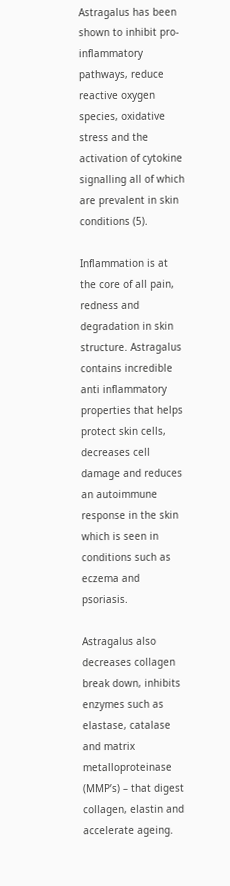Astragalus has been shown to inhibit pro-inflammatory pathways, reduce reactive oxygen species, oxidative stress and the activation of cytokine signalling all of which are prevalent in skin conditions (5).

Inflammation is at the core of all pain, redness and degradation in skin structure. Astragalus contains incredible anti inflammatory properties that helps protect skin cells, decreases cell damage and reduces an autoimmune response in the skin which is seen in conditions such as eczema and psoriasis.

Astragalus also decreases collagen break down, inhibits enzymes such as elastase, catalase and matrix metalloproteinase (MMP’s) – that digest collagen, elastin and accelerate ageing.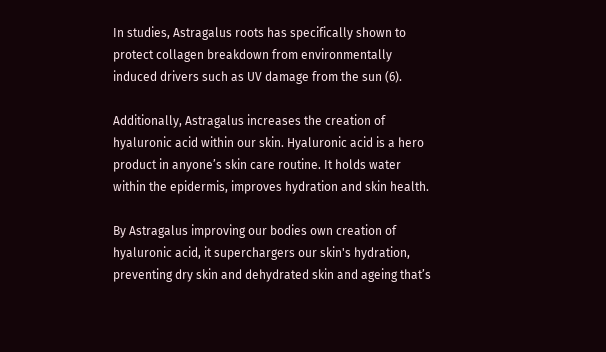In studies, Astragalus roots has specifically shown to protect collagen breakdown from environmentally induced drivers such as UV damage from the sun (6).

Additionally, Astragalus increases the creation of hyaluronic acid within our skin. Hyaluronic acid is a hero product in anyone’s skin care routine. It holds water within the epidermis, improves hydration and skin health.

By Astragalus improving our bodies own creation of hyaluronic acid, it superchargers our skin's hydration, preventing dry skin and dehydrated skin and ageing that’s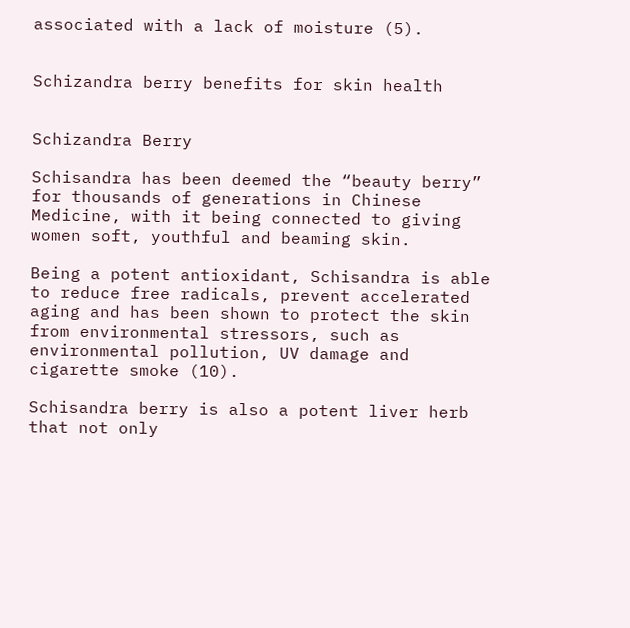associated with a lack of moisture (5).


Schizandra berry benefits for skin health


Schizandra Berry

Schisandra has been deemed the “beauty berry” for thousands of generations in Chinese Medicine, with it being connected to giving women soft, youthful and beaming skin.

Being a potent antioxidant, Schisandra is able to reduce free radicals, prevent accelerated aging and has been shown to protect the skin from environmental stressors, such as environmental pollution, UV damage and cigarette smoke (10).

Schisandra berry is also a potent liver herb that not only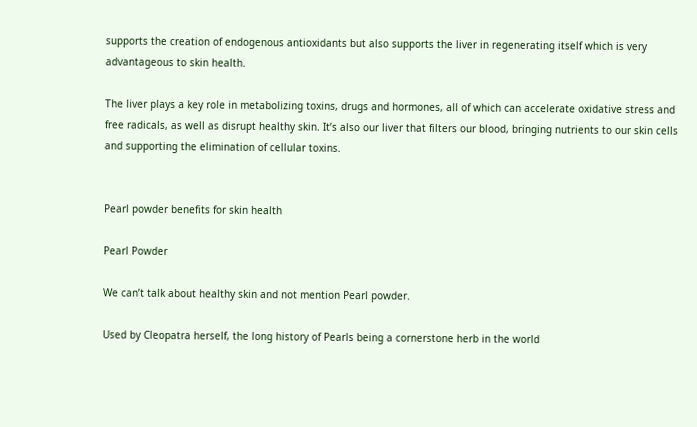supports the creation of endogenous antioxidants but also supports the liver in regenerating itself which is very advantageous to skin health.

The liver plays a key role in metabolizing toxins, drugs and hormones, all of which can accelerate oxidative stress and free radicals, as well as disrupt healthy skin. It’s also our liver that filters our blood, bringing nutrients to our skin cells and supporting the elimination of cellular toxins.


Pearl powder benefits for skin health

Pearl Powder

We can’t talk about healthy skin and not mention Pearl powder.

Used by Cleopatra herself, the long history of Pearls being a cornerstone herb in the world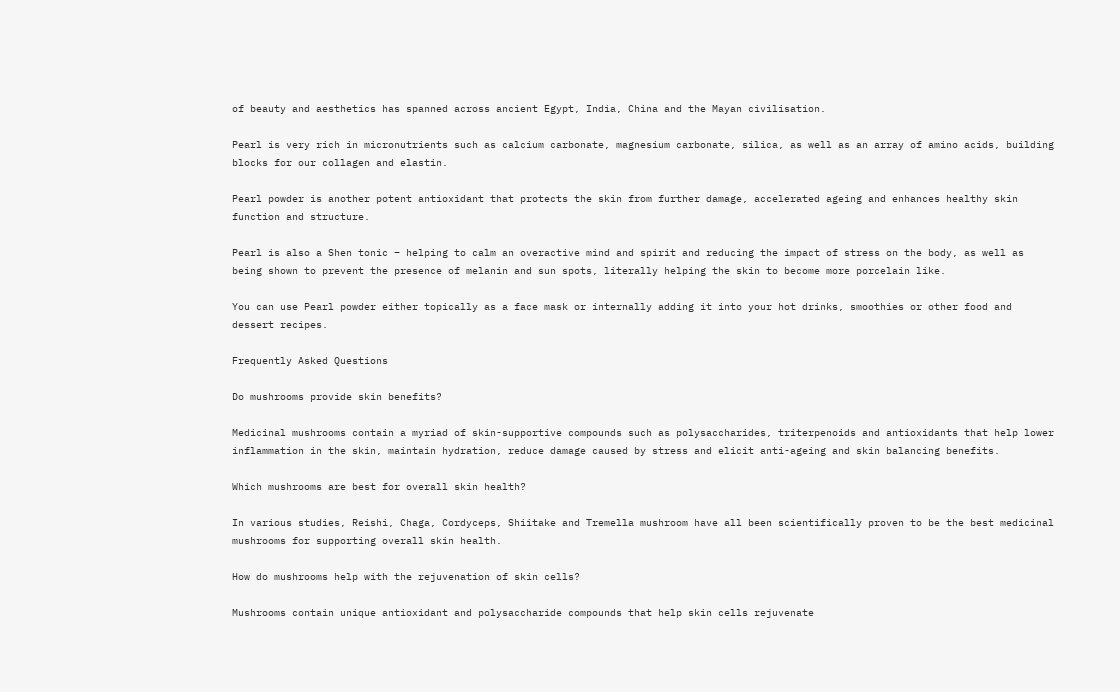of beauty and aesthetics has spanned across ancient Egypt, India, China and the Mayan civilisation.

Pearl is very rich in micronutrients such as calcium carbonate, magnesium carbonate, silica, as well as an array of amino acids, building blocks for our collagen and elastin.

Pearl powder is another potent antioxidant that protects the skin from further damage, accelerated ageing and enhances healthy skin function and structure.

Pearl is also a Shen tonic – helping to calm an overactive mind and spirit and reducing the impact of stress on the body, as well as being shown to prevent the presence of melanin and sun spots, literally helping the skin to become more porcelain like.

You can use Pearl powder either topically as a face mask or internally adding it into your hot drinks, smoothies or other food and dessert recipes.

Frequently Asked Questions

Do mushrooms provide skin benefits?

Medicinal mushrooms contain a myriad of skin-supportive compounds such as polysaccharides, triterpenoids and antioxidants that help lower inflammation in the skin, maintain hydration, reduce damage caused by stress and elicit anti-ageing and skin balancing benefits.

Which mushrooms are best for overall skin health?

In various studies, Reishi, Chaga, Cordyceps, Shiitake and Tremella mushroom have all been scientifically proven to be the best medicinal mushrooms for supporting overall skin health.

How do mushrooms help with the rejuvenation of skin cells?

Mushrooms contain unique antioxidant and polysaccharide compounds that help skin cells rejuvenate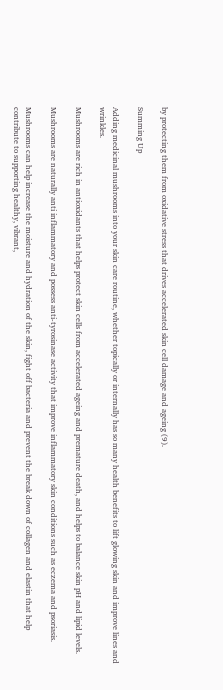by protecting them from oxidative stress that drives accelerated skin cell damage and ageing (9).

Summing Up

Adding medicinal mushrooms into your skin care routine, whether topically or internally has so many health benefits to lift glowing skin and improve lines and wrinkles.

Mushrooms are rich in antioxidants that helps protect skin cells from accelerated ageing and premature death, and helps to balance skin pH and lipid levels.

Mushrooms are naturally anti inflammatory and possess anti-tyrosinase activity that improve inflammatory skin conditions such as eczema and psoriasis.

Mushrooms can help increase the moisture and hydration of the skin, fight off bacteria and prevent the break down of collagen and elastin that help contribute to supporting healthy, vibrant,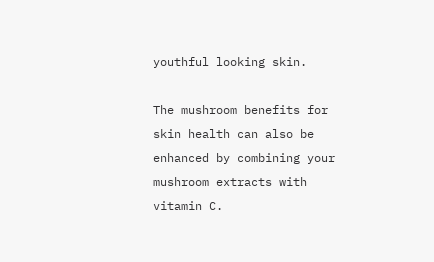youthful looking skin.

The mushroom benefits for skin health can also be enhanced by combining your mushroom extracts with vitamin C.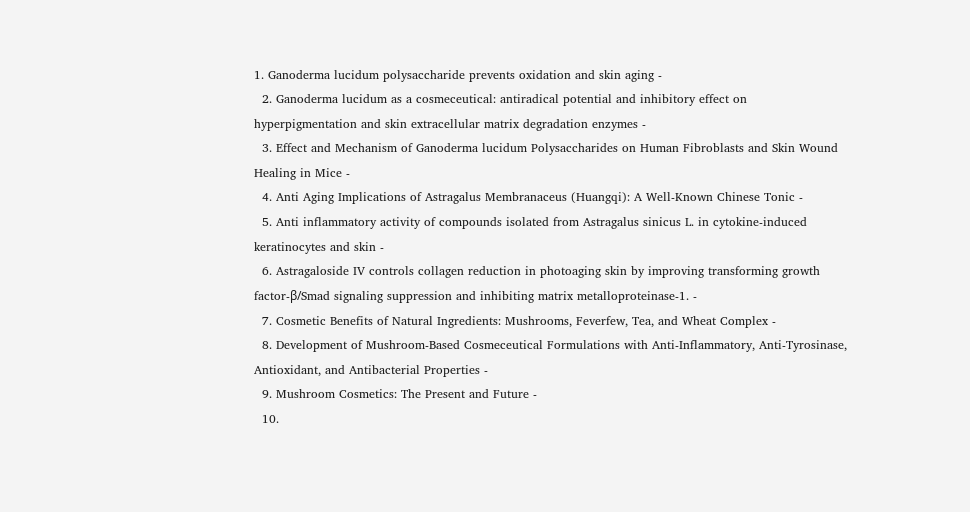1. Ganoderma lucidum polysaccharide prevents oxidation and skin aging -
  2. Ganoderma lucidum as a cosmeceutical: antiradical potential and inhibitory effect on hyperpigmentation and skin extracellular matrix degradation enzymes -
  3. Effect and Mechanism of Ganoderma lucidum Polysaccharides on Human Fibroblasts and Skin Wound Healing in Mice -
  4. Anti Aging Implications of Astragalus Membranaceus (Huangqi): A Well-Known Chinese Tonic -
  5. Anti inflammatory activity of compounds isolated from Astragalus sinicus L. in cytokine-induced keratinocytes and skin -
  6. Astragaloside IV controls collagen reduction in photoaging skin by improving transforming growth factor-β/Smad signaling suppression and inhibiting matrix metalloproteinase-1. -
  7. Cosmetic Benefits of Natural Ingredients: Mushrooms, Feverfew, Tea, and Wheat Complex -
  8. Development of Mushroom-Based Cosmeceutical Formulations with Anti-Inflammatory, Anti-Tyrosinase, Antioxidant, and Antibacterial Properties -
  9. Mushroom Cosmetics: The Present and Future -
  10.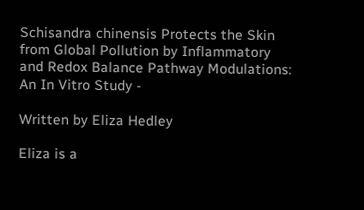Schisandra chinensis Protects the Skin from Global Pollution by Inflammatory and Redox Balance Pathway Modulations: An In Vitro Study -

Written by Eliza Hedley

Eliza is a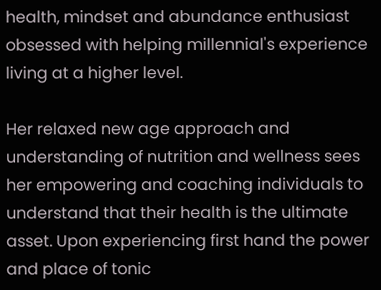health, mindset and abundance enthusiast obsessed with helping millennial's experience living at a higher level.

Her relaxed new age approach and understanding of nutrition and wellness sees her empowering and coaching individuals to understand that their health is the ultimate asset. Upon experiencing first hand the power and place of tonic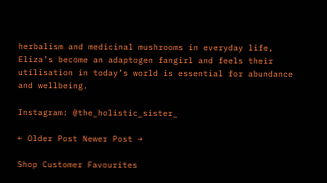herbalism and medicinal mushrooms in everyday life, Eliza’s become an adaptogen fangirl and feels their utilisation in today’s world is essential for abundance and wellbeing.

Instagram: @the_holistic_sister_

← Older Post Newer Post →

Shop Customer Favourites